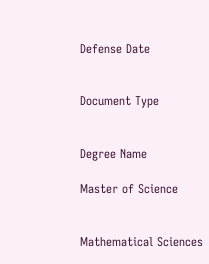Defense Date


Document Type


Degree Name

Master of Science


Mathematical Sciences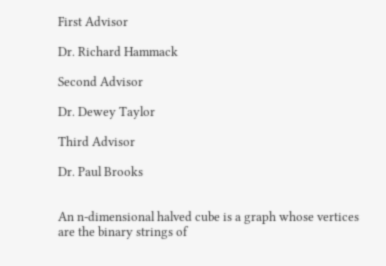First Advisor

Dr. Richard Hammack

Second Advisor

Dr. Dewey Taylor

Third Advisor

Dr. Paul Brooks


An n-dimensional halved cube is a graph whose vertices are the binary strings of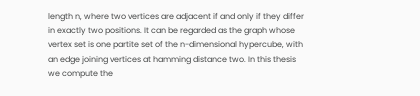length n, where two vertices are adjacent if and only if they differ in exactly two positions. It can be regarded as the graph whose vertex set is one partite set of the n-dimensional hypercube, with an edge joining vertices at hamming distance two. In this thesis we compute the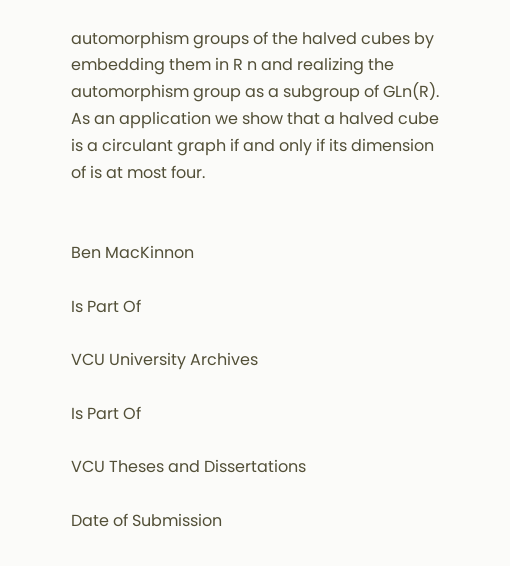automorphism groups of the halved cubes by embedding them in R n and realizing the automorphism group as a subgroup of GLn(R). As an application we show that a halved cube is a circulant graph if and only if its dimension of is at most four.


Ben MacKinnon

Is Part Of

VCU University Archives

Is Part Of

VCU Theses and Dissertations

Date of Submission